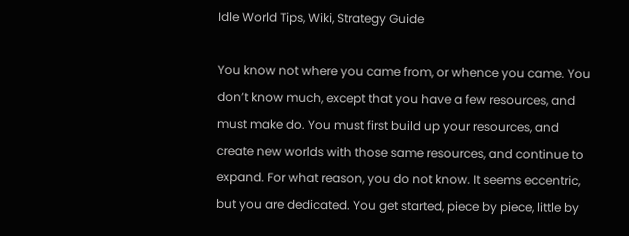Idle World Tips, Wiki, Strategy Guide

You know not where you came from, or whence you came. You don’t know much, except that you have a few resources, and must make do. You must first build up your resources, and create new worlds with those same resources, and continue to expand. For what reason, you do not know. It seems eccentric, but you are dedicated. You get started, piece by piece, little by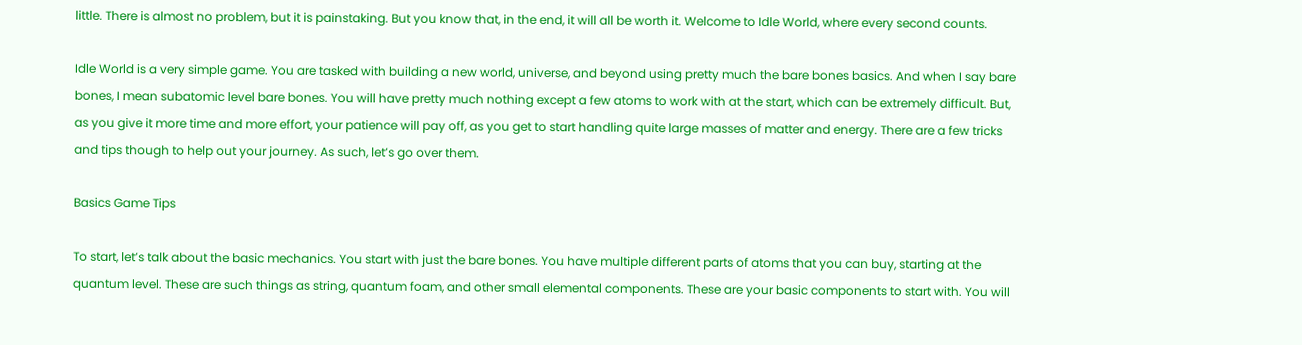little. There is almost no problem, but it is painstaking. But you know that, in the end, it will all be worth it. Welcome to Idle World, where every second counts.

Idle World is a very simple game. You are tasked with building a new world, universe, and beyond using pretty much the bare bones basics. And when I say bare bones, I mean subatomic level bare bones. You will have pretty much nothing except a few atoms to work with at the start, which can be extremely difficult. But, as you give it more time and more effort, your patience will pay off, as you get to start handling quite large masses of matter and energy. There are a few tricks and tips though to help out your journey. As such, let’s go over them.

Basics Game Tips

To start, let’s talk about the basic mechanics. You start with just the bare bones. You have multiple different parts of atoms that you can buy, starting at the quantum level. These are such things as string, quantum foam, and other small elemental components. These are your basic components to start with. You will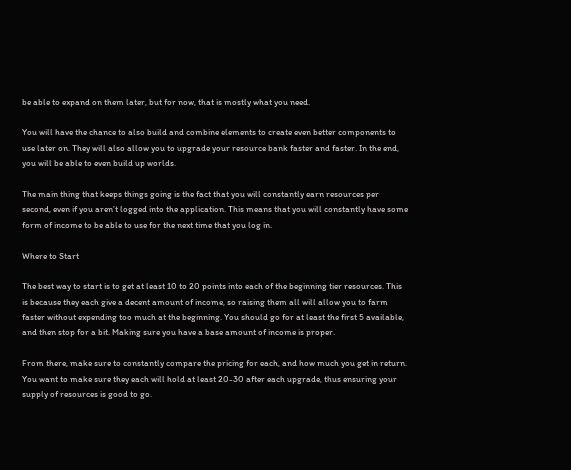be able to expand on them later, but for now, that is mostly what you need.

You will have the chance to also build and combine elements to create even better components to use later on. They will also allow you to upgrade your resource bank faster and faster. In the end, you will be able to even build up worlds.

The main thing that keeps things going is the fact that you will constantly earn resources per second, even if you aren’t logged into the application. This means that you will constantly have some form of income to be able to use for the next time that you log in.

Where to Start

The best way to start is to get at least 10 to 20 points into each of the beginning tier resources. This is because they each give a decent amount of income, so raising them all will allow you to farm faster without expending too much at the beginning. You should go for at least the first 5 available, and then stop for a bit. Making sure you have a base amount of income is proper.

From there, make sure to constantly compare the pricing for each, and how much you get in return. You want to make sure they each will hold at least 20-30 after each upgrade, thus ensuring your supply of resources is good to go.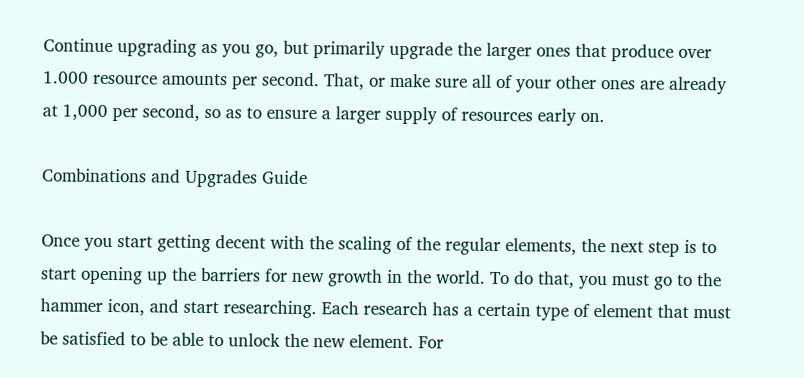Continue upgrading as you go, but primarily upgrade the larger ones that produce over 1.000 resource amounts per second. That, or make sure all of your other ones are already at 1,000 per second, so as to ensure a larger supply of resources early on.

Combinations and Upgrades Guide

Once you start getting decent with the scaling of the regular elements, the next step is to start opening up the barriers for new growth in the world. To do that, you must go to the hammer icon, and start researching. Each research has a certain type of element that must be satisfied to be able to unlock the new element. For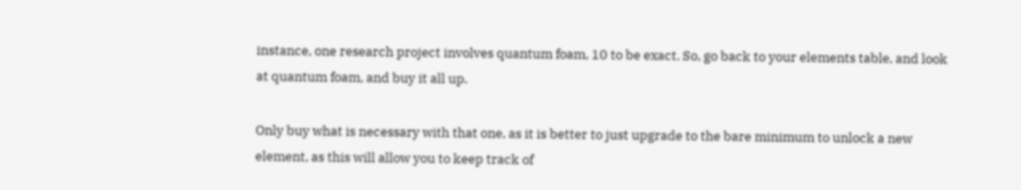instance, one research project involves quantum foam, 10 to be exact. So, go back to your elements table, and look at quantum foam, and buy it all up.

Only buy what is necessary with that one, as it is better to just upgrade to the bare minimum to unlock a new element, as this will allow you to keep track of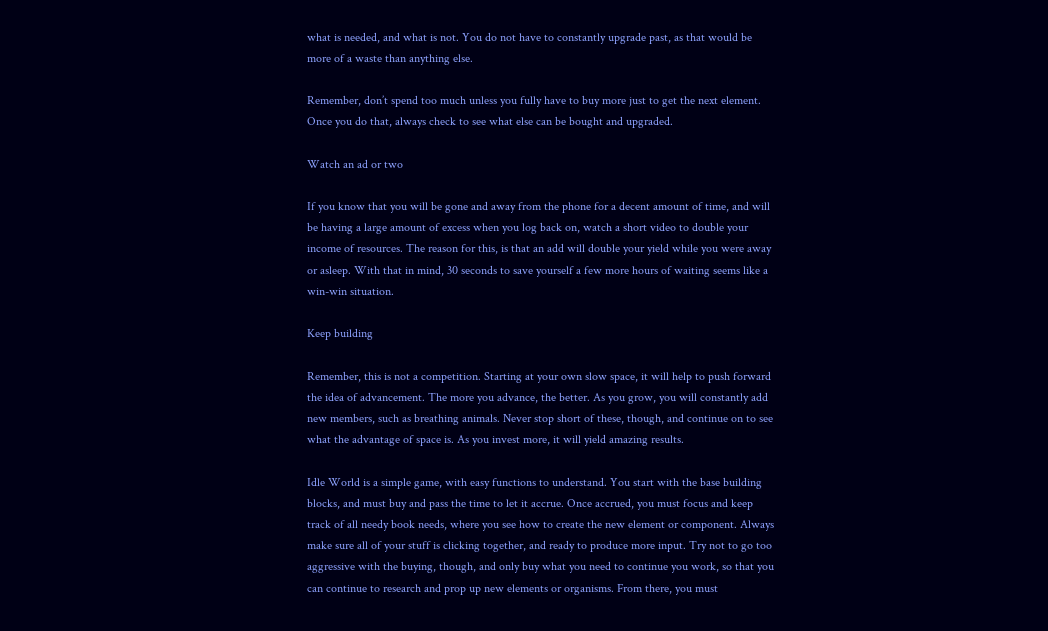what is needed, and what is not. You do not have to constantly upgrade past, as that would be more of a waste than anything else.

Remember, don’t spend too much unless you fully have to buy more just to get the next element. Once you do that, always check to see what else can be bought and upgraded.

Watch an ad or two

If you know that you will be gone and away from the phone for a decent amount of time, and will be having a large amount of excess when you log back on, watch a short video to double your income of resources. The reason for this, is that an add will double your yield while you were away or asleep. With that in mind, 30 seconds to save yourself a few more hours of waiting seems like a win-win situation.

Keep building

Remember, this is not a competition. Starting at your own slow space, it will help to push forward the idea of advancement. The more you advance, the better. As you grow, you will constantly add new members, such as breathing animals. Never stop short of these, though, and continue on to see what the advantage of space is. As you invest more, it will yield amazing results.

Idle World is a simple game, with easy functions to understand. You start with the base building blocks, and must buy and pass the time to let it accrue. Once accrued, you must focus and keep track of all needy book needs, where you see how to create the new element or component. Always make sure all of your stuff is clicking together, and ready to produce more input. Try not to go too aggressive with the buying, though, and only buy what you need to continue you work, so that you can continue to research and prop up new elements or organisms. From there, you must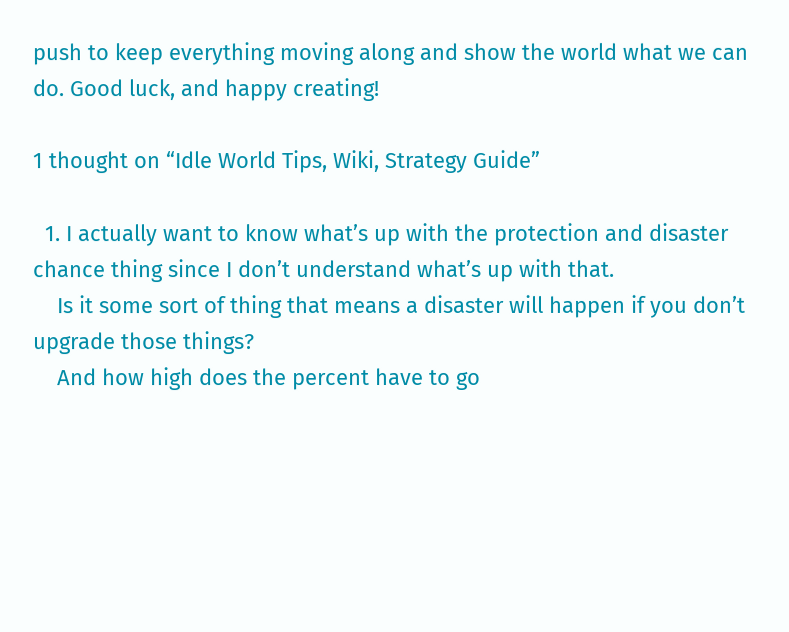push to keep everything moving along and show the world what we can do. Good luck, and happy creating!

1 thought on “Idle World Tips, Wiki, Strategy Guide”

  1. I actually want to know what’s up with the protection and disaster chance thing since I don’t understand what’s up with that.
    Is it some sort of thing that means a disaster will happen if you don’t upgrade those things?
    And how high does the percent have to go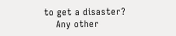to get a disaster?
    Any other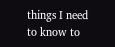things I need to know to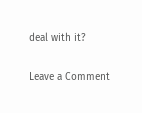deal with it?


Leave a Comment